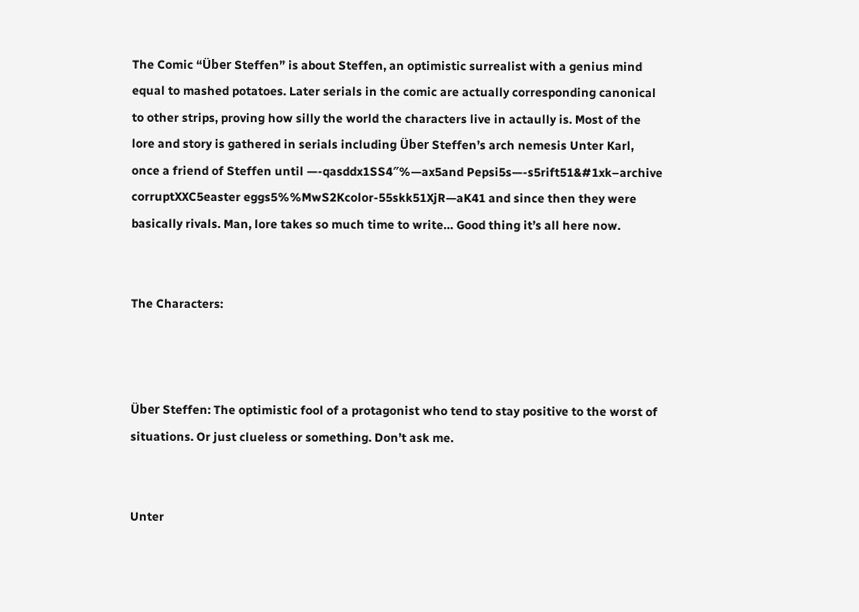The Comic “Über Steffen” is about Steffen, an optimistic surrealist with a genius mind equal to mashed potatoes. Later serials in the comic are actually corresponding canonical to other strips, proving how silly the world the characters live in actaully is. Most of the lore and story is gathered in serials including Über Steffen’s arch nemesis Unter Karl, once a friend of Steffen until —-qasddx1SS4″%—ax5and Pepsi5s—-s5rift51&#1xk–archive corruptXXC5easter eggs5%%MwS2Kcolor-55skk51XjR—aK41 and since then they were basically rivals. Man, lore takes so much time to write… Good thing it’s all here now.


The Characters:



Über Steffen: The optimistic fool of a protagonist who tend to stay positive to the worst of situations. Or just clueless or something. Don’t ask me.


Unter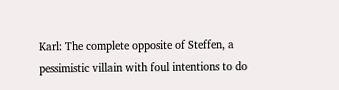Karl: The complete opposite of Steffen, a pessimistic villain with foul intentions to do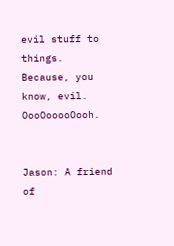evil stuff to things. Because, you know, evil. OooOooooOooh.


Jason: A friend of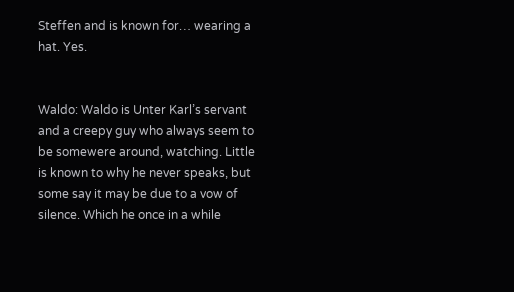Steffen and is known for… wearing a hat. Yes.


Waldo: Waldo is Unter Karl’s servant and a creepy guy who always seem to be somewere around, watching. Little is known to why he never speaks, but some say it may be due to a vow of silence. Which he once in a while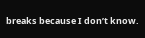breaks because I don’t know.